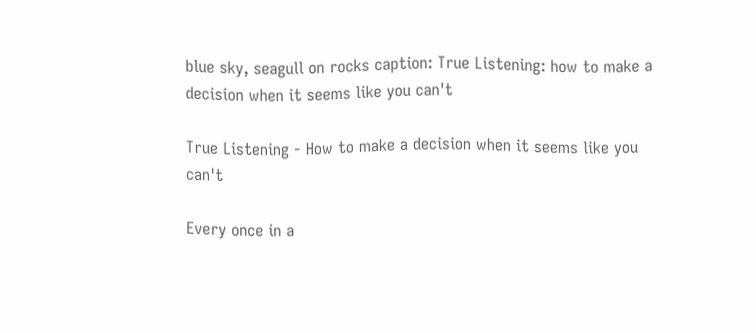blue sky, seagull on rocks caption: True Listening: how to make a  decision when it seems like you can't

True Listening - How to make a decision when it seems like you can't

Every once in a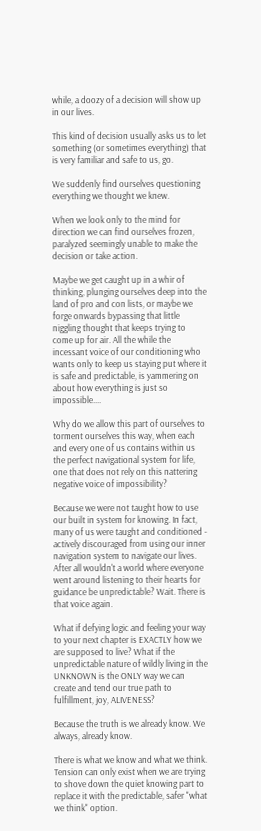while, a doozy of a decision will show up in our lives.

This kind of decision usually asks us to let something (or sometimes everything) that is very familiar and safe to us, go.

We suddenly find ourselves questioning everything we thought we knew.

When we look only to the mind for direction we can find ourselves frozen, paralyzed seemingly unable to make the decision or take action.

Maybe we get caught up in a whir of thinking, plunging ourselves deep into the land of pro and con lists, or maybe we forge onwards bypassing that little niggling thought that keeps trying to come up for air. All the while the incessant voice of our conditioning who wants only to keep us staying put where it is safe and predictable, is yammering on about how everything is just so impossible....

Why do we allow this part of ourselves to torment ourselves this way, when each and every one of us contains within us the perfect navigational system for life, one that does not rely on this nattering negative voice of impossibility?

Because we were not taught how to use our built in system for knowing. In fact, many of us were taught and conditioned - actively discouraged from using our inner navigation system to navigate our lives. After all wouldn't a world where everyone went around listening to their hearts for guidance be unpredictable? Wait. There is that voice again.

What if defying logic and feeling your way to your next chapter is EXACTLY how we are supposed to live? What if the unpredictable nature of wildly living in the UNKNOWN is the ONLY way we can create and tend our true path to fulfillment, joy, ALIVENESS?

Because the truth is we already know. We always, already know.

There is what we know and what we think. Tension can only exist when we are trying to shove down the quiet knowing part to replace it with the predictable, safer "what we think" option.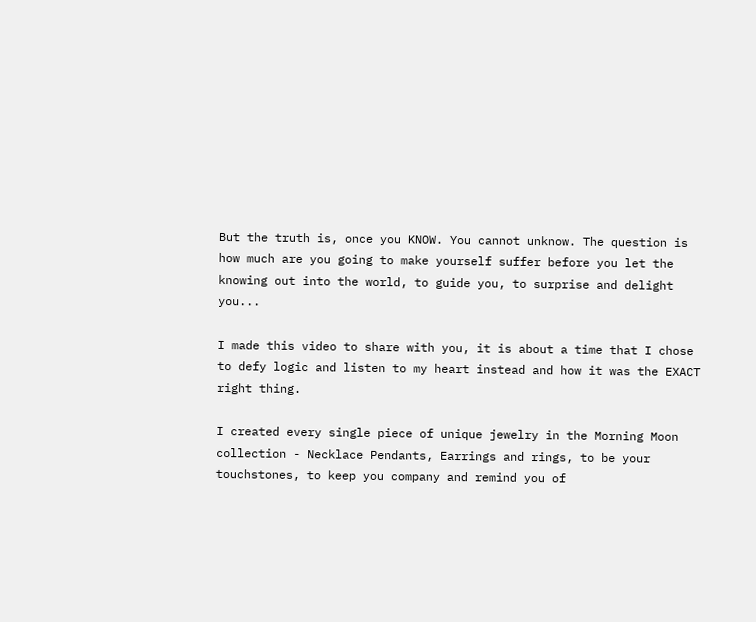But the truth is, once you KNOW. You cannot unknow. The question is how much are you going to make yourself suffer before you let the knowing out into the world, to guide you, to surprise and delight you...

I made this video to share with you, it is about a time that I chose to defy logic and listen to my heart instead and how it was the EXACT right thing.

I created every single piece of unique jewelry in the Morning Moon collection - Necklace Pendants, Earrings and rings, to be your touchstones, to keep you company and remind you of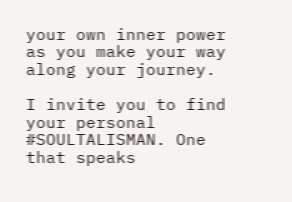your own inner power as you make your way along your journey.

I invite you to find your personal #SOULTALISMAN. One that speaks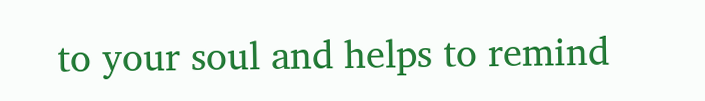to your soul and helps to remind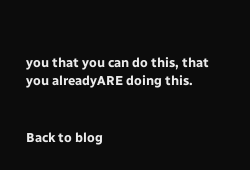you that you can do this, that you alreadyARE doing this.


Back to blog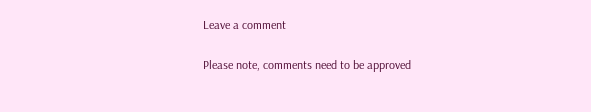Leave a comment

Please note, comments need to be approved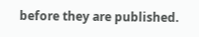before they are published.